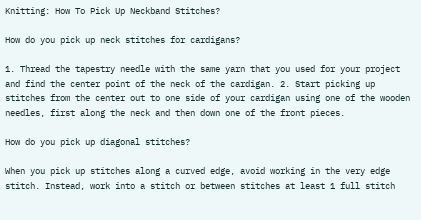Knitting: How To Pick Up Neckband Stitches?

How do you pick up neck stitches for cardigans?

1. Thread the tapestry needle with the same yarn that you used for your project and find the center point of the neck of the cardigan. 2. Start picking up stitches from the center out to one side of your cardigan using one of the wooden needles, first along the neck and then down one of the front pieces.

How do you pick up diagonal stitches?

When you pick up stitches along a curved edge, avoid working in the very edge stitch. Instead, work into a stitch or between stitches at least 1 full stitch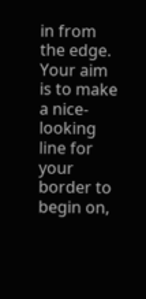in from the edge. Your aim is to make a nice-looking line for your border to begin on,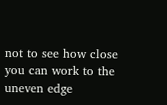not to see how close you can work to the uneven edge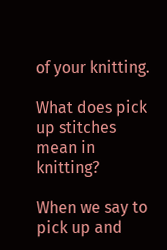of your knitting.

What does pick up stitches mean in knitting?

When we say to pick up and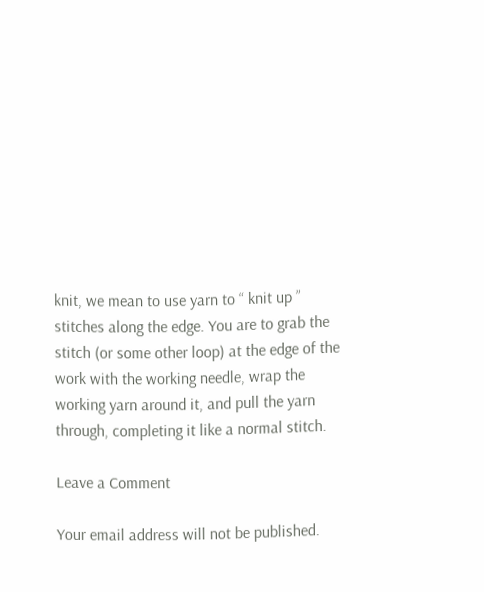knit, we mean to use yarn to “ knit up ” stitches along the edge. You are to grab the stitch (or some other loop) at the edge of the work with the working needle, wrap the working yarn around it, and pull the yarn through, completing it like a normal stitch.

Leave a Comment

Your email address will not be published.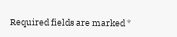Required fields are marked *